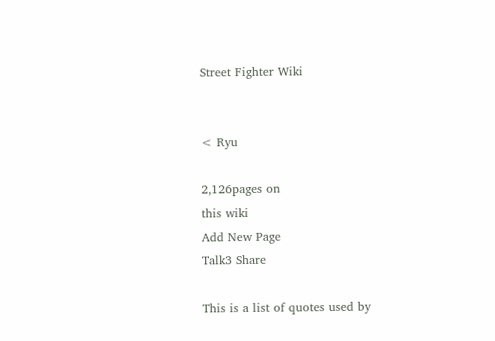Street Fighter Wiki


< Ryu

2,126pages on
this wiki
Add New Page
Talk3 Share

This is a list of quotes used by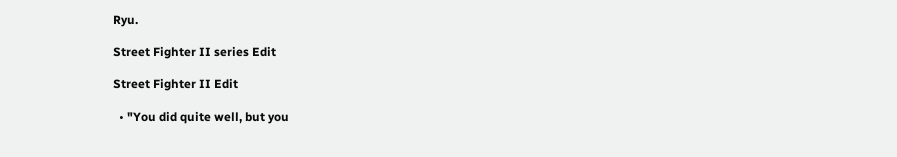Ryu.

Street Fighter II series Edit

Street Fighter II Edit

  • "You did quite well, but you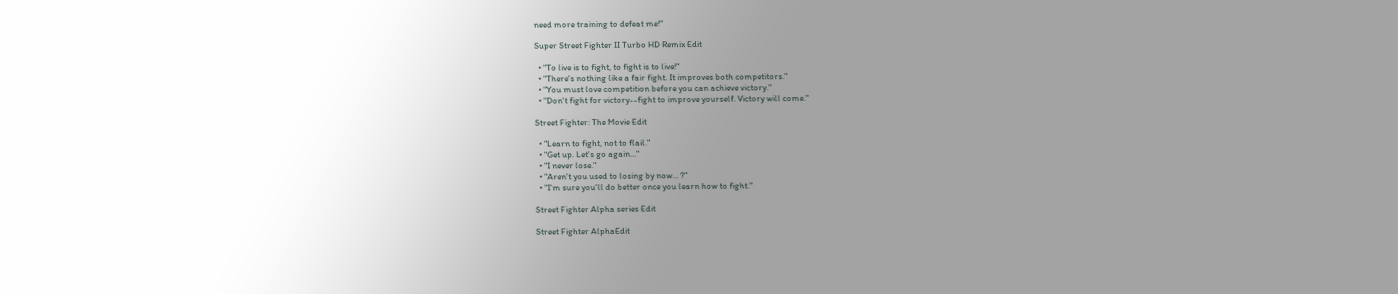need more training to defeat me!"

Super Street Fighter II Turbo HD Remix Edit

  • "To live is to fight, to fight is to live!"
  • "There's nothing like a fair fight. It improves both competitors."
  • "You must love competition before you can achieve victory."
  • "Don't fight for victory--fight to improve yourself. Victory will come."

Street Fighter: The Movie Edit

  • "Learn to fight, not to flail."
  • "Get up. Let's go again..."
  • "I never lose."
  • "Aren't you used to losing by now... ?"
  • "I'm sure you'll do better once you learn how to fight."

Street Fighter Alpha series Edit

Street Fighter AlphaEdit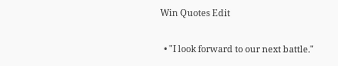Win Quotes Edit

  • "I look forward to our next battle."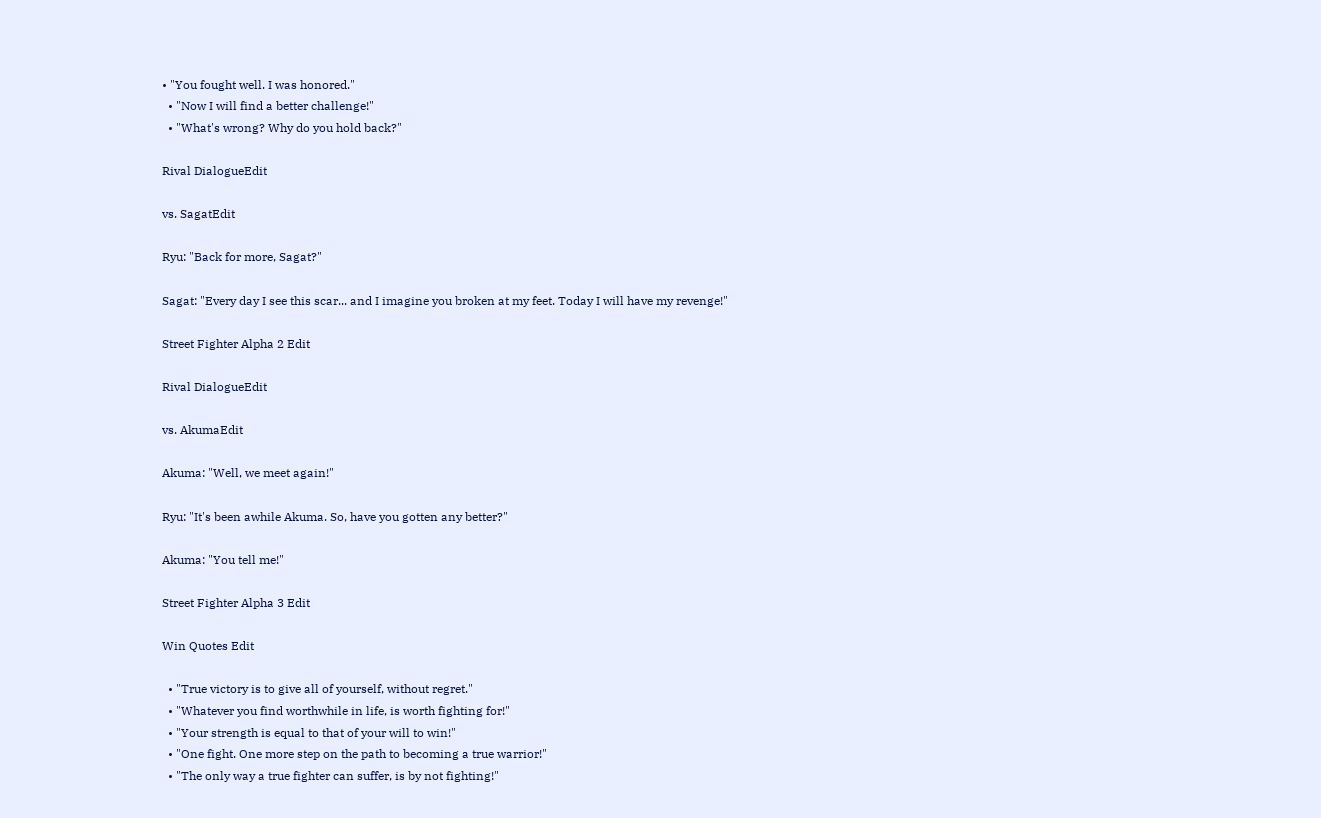• "You fought well. I was honored."
  • "Now I will find a better challenge!"
  • "What's wrong? Why do you hold back?"

Rival DialogueEdit

vs. SagatEdit

Ryu: "Back for more, Sagat?"

Sagat: "Every day I see this scar... and I imagine you broken at my feet. Today I will have my revenge!"

Street Fighter Alpha 2 Edit

Rival DialogueEdit

vs. AkumaEdit

Akuma: "Well, we meet again!"

Ryu: "It's been awhile Akuma. So, have you gotten any better?"

Akuma: "You tell me!"

Street Fighter Alpha 3 Edit

Win Quotes Edit

  • "True victory is to give all of yourself, without regret."
  • "Whatever you find worthwhile in life, is worth fighting for!"
  • "Your strength is equal to that of your will to win!"
  • "One fight. One more step on the path to becoming a true warrior!"
  • "The only way a true fighter can suffer, is by not fighting!"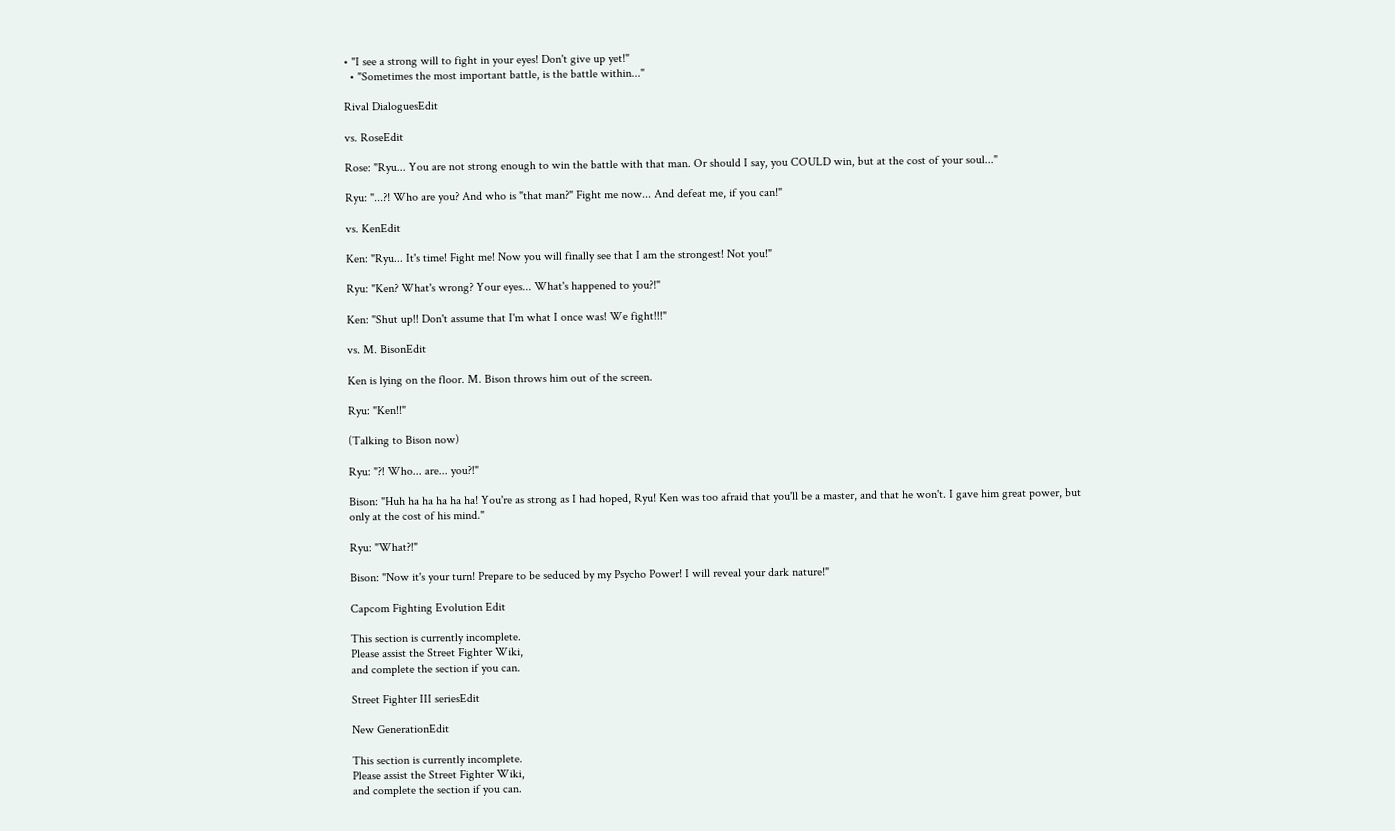• "I see a strong will to fight in your eyes! Don't give up yet!"
  • "Sometimes the most important battle, is the battle within..."

Rival DialoguesEdit

vs. RoseEdit

Rose: "Ryu... You are not strong enough to win the battle with that man. Or should I say, you COULD win, but at the cost of your soul..."

Ryu: "...?! Who are you? And who is "that man?" Fight me now... And defeat me, if you can!"

vs. KenEdit

Ken: "Ryu... It's time! Fight me! Now you will finally see that I am the strongest! Not you!"

Ryu: "Ken? What's wrong? Your eyes... What's happened to you?!"

Ken: "Shut up!! Don't assume that I'm what I once was! We fight!!!"

vs. M. BisonEdit

Ken is lying on the floor. M. Bison throws him out of the screen.

Ryu: "Ken!!"

(Talking to Bison now)

Ryu: "?! Who... are... you?!"

Bison: "Huh ha ha ha ha ha! You're as strong as I had hoped, Ryu! Ken was too afraid that you'll be a master, and that he won't. I gave him great power, but only at the cost of his mind."

Ryu: "What?!"

Bison: "Now it's your turn! Prepare to be seduced by my Psycho Power! I will reveal your dark nature!"

Capcom Fighting Evolution Edit

This section is currently incomplete.
Please assist the Street Fighter Wiki,
and complete the section if you can.

Street Fighter III seriesEdit

New GenerationEdit

This section is currently incomplete.
Please assist the Street Fighter Wiki,
and complete the section if you can.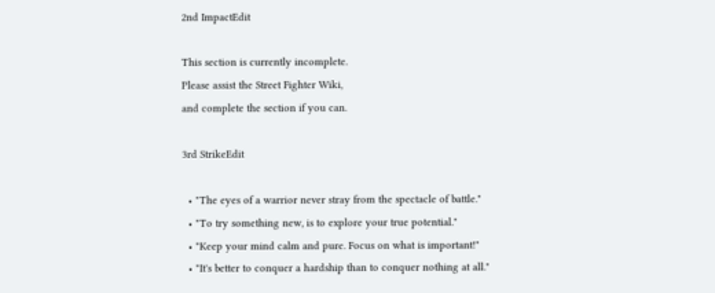2nd ImpactEdit

This section is currently incomplete.
Please assist the Street Fighter Wiki,
and complete the section if you can.

3rd StrikeEdit

  • "The eyes of a warrior never stray from the spectacle of battle."
  • "To try something new, is to explore your true potential."
  • "Keep your mind calm and pure. Focus on what is important!"
  • "It's better to conquer a hardship than to conquer nothing at all."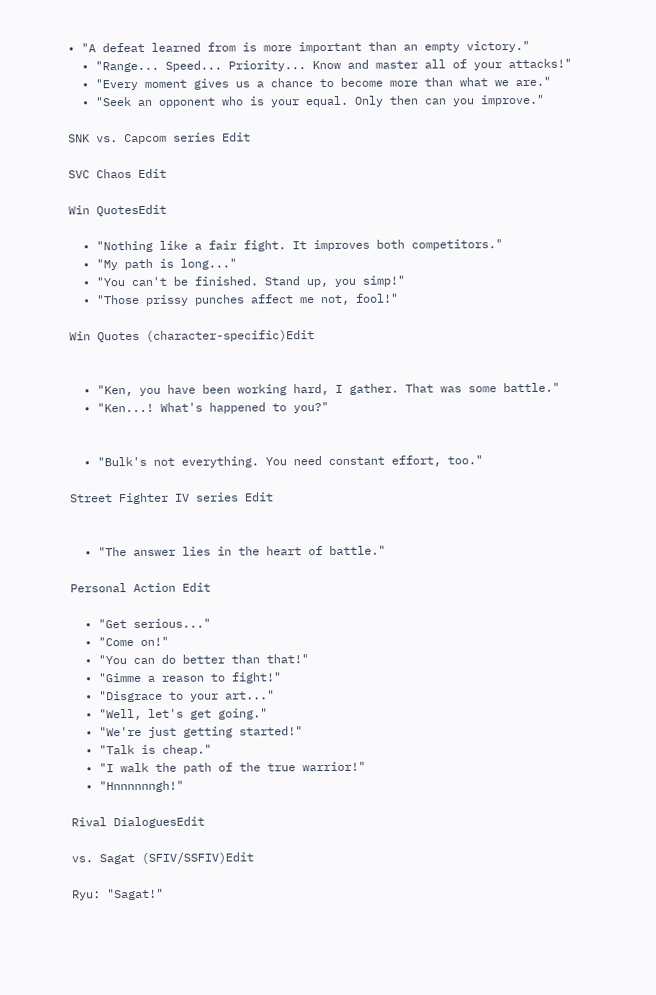• "A defeat learned from is more important than an empty victory."
  • "Range... Speed... Priority... Know and master all of your attacks!"
  • "Every moment gives us a chance to become more than what we are."
  • "Seek an opponent who is your equal. Only then can you improve."

SNK vs. Capcom series Edit

SVC Chaos Edit

Win QuotesEdit

  • "Nothing like a fair fight. It improves both competitors."
  • "My path is long..."
  • "You can't be finished. Stand up, you simp!"
  • "Those prissy punches affect me not, fool!"

Win Quotes (character-specific)Edit


  • "Ken, you have been working hard, I gather. That was some battle."
  • "Ken...! What's happened to you?"


  • "Bulk's not everything. You need constant effort, too."

Street Fighter IV series Edit


  • "The answer lies in the heart of battle."

Personal Action Edit

  • "Get serious..."
  • "Come on!"
  • "You can do better than that!"
  • "Gimme a reason to fight!"
  • "Disgrace to your art..."
  • "Well, let's get going."
  • "We're just getting started!"
  • "Talk is cheap."
  • "I walk the path of the true warrior!"
  • "Hnnnnnngh!"

Rival DialoguesEdit

vs. Sagat (SFIV/SSFIV)Edit

Ryu: "Sagat!"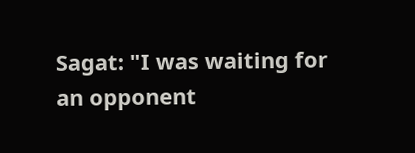Sagat: "I was waiting for an opponent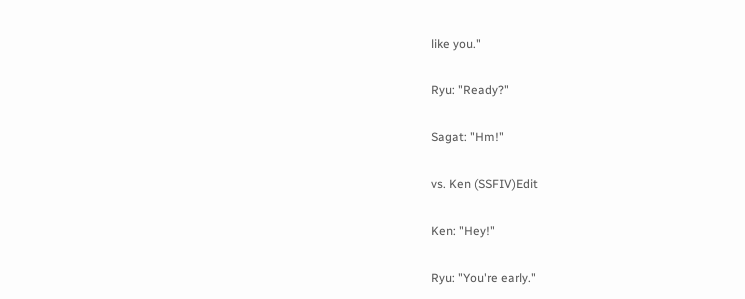like you."

Ryu: "Ready?"

Sagat: "Hm!"

vs. Ken (SSFIV)Edit

Ken: "Hey!"

Ryu: "You're early."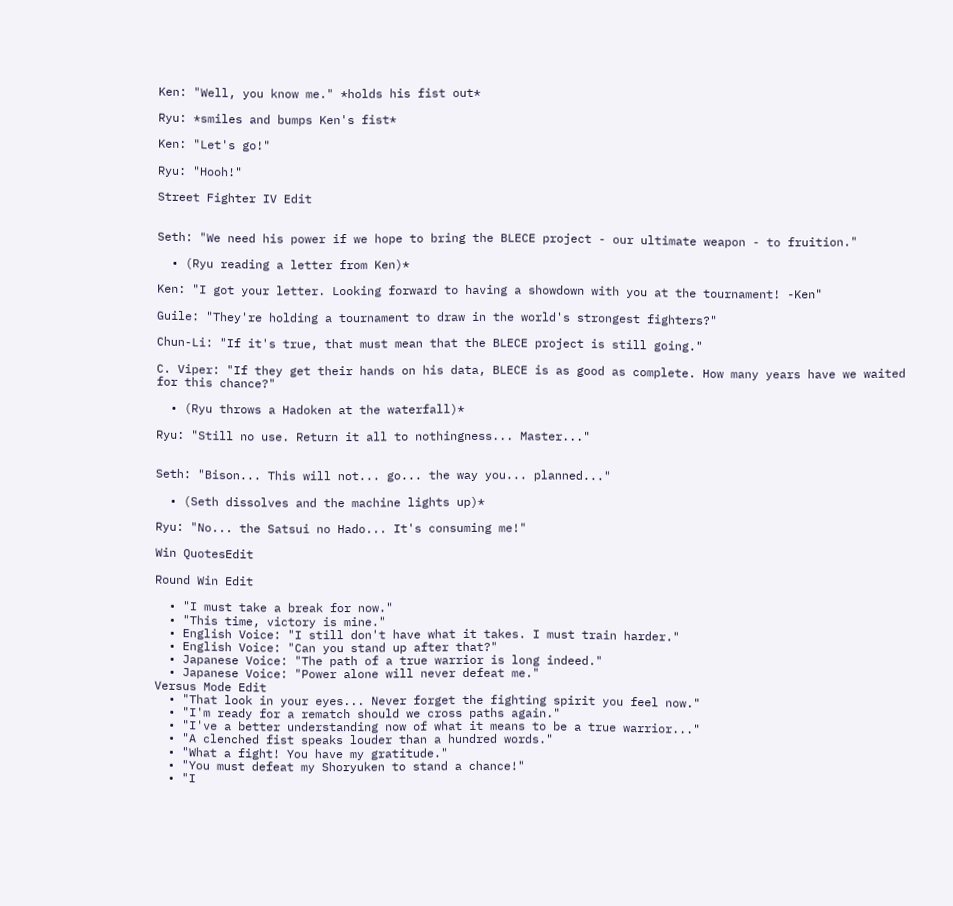Ken: "Well, you know me." *holds his fist out*

Ryu: *smiles and bumps Ken's fist*

Ken: "Let's go!"

Ryu: "Hooh!"

Street Fighter IV Edit


Seth: "We need his power if we hope to bring the BLECE project - our ultimate weapon - to fruition."

  • (Ryu reading a letter from Ken)*

Ken: "I got your letter. Looking forward to having a showdown with you at the tournament! -Ken"

Guile: "They're holding a tournament to draw in the world's strongest fighters?"

Chun-Li: "If it's true, that must mean that the BLECE project is still going."

C. Viper: "If they get their hands on his data, BLECE is as good as complete. How many years have we waited for this chance?"

  • (Ryu throws a Hadoken at the waterfall)*

Ryu: "Still no use. Return it all to nothingness... Master..."


Seth: "Bison... This will not... go... the way you... planned..."

  • (Seth dissolves and the machine lights up)*

Ryu: "No... the Satsui no Hado... It's consuming me!"

Win QuotesEdit

Round Win Edit

  • "I must take a break for now."
  • "This time, victory is mine."
  • English Voice: "I still don't have what it takes. I must train harder."
  • English Voice: "Can you stand up after that?"
  • Japanese Voice: "The path of a true warrior is long indeed."
  • Japanese Voice: "Power alone will never defeat me."
Versus Mode Edit
  • "That look in your eyes... Never forget the fighting spirit you feel now."
  • "I'm ready for a rematch should we cross paths again."
  • "I've a better understanding now of what it means to be a true warrior..."
  • "A clenched fist speaks louder than a hundred words."
  • "What a fight! You have my gratitude."
  • "You must defeat my Shoryuken to stand a chance!"
  • "I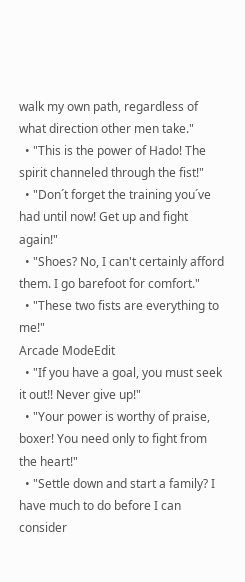walk my own path, regardless of what direction other men take."
  • "This is the power of Hado! The spirit channeled through the fist!"
  • "Don´t forget the training you´ve had until now! Get up and fight again!"
  • "Shoes? No, I can't certainly afford them. I go barefoot for comfort."
  • "These two fists are everything to me!"
Arcade ModeEdit
  • "If you have a goal, you must seek it out!! Never give up!"
  • "Your power is worthy of praise, boxer! You need only to fight from the heart!"
  • "Settle down and start a family? I have much to do before I can consider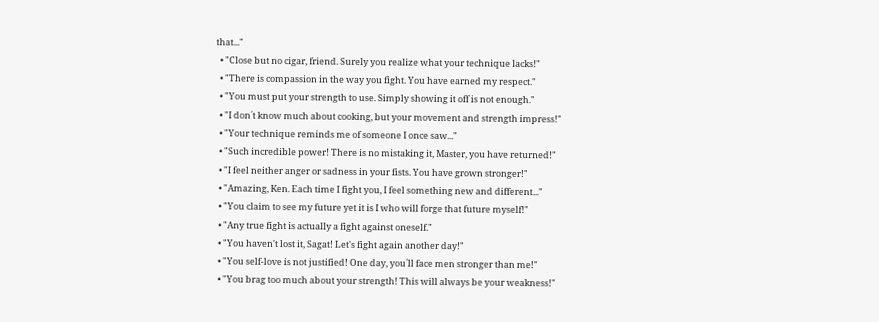that..."
  • "Close but no cigar, friend. Surely you realize what your technique lacks!"
  • "There is compassion in the way you fight. You have earned my respect."
  • "You must put your strength to use. Simply showing it off is not enough."
  • "I don´t know much about cooking, but your movement and strength impress!"
  • "Your technique reminds me of someone I once saw..."
  • "Such incredible power! There is no mistaking it, Master, you have returned!"
  • "I feel neither anger or sadness in your fists. You have grown stronger!"
  • "Amazing, Ken. Each time I fight you, I feel something new and different..."
  • "You claim to see my future yet it is I who will forge that future myself!"
  • "Any true fight is actually a fight against oneself."
  • "You haven't lost it, Sagat! Let's fight again another day!"
  • "You self-love is not justified! One day, you´ll face men stronger than me!"
  • "You brag too much about your strength! This will always be your weakness!"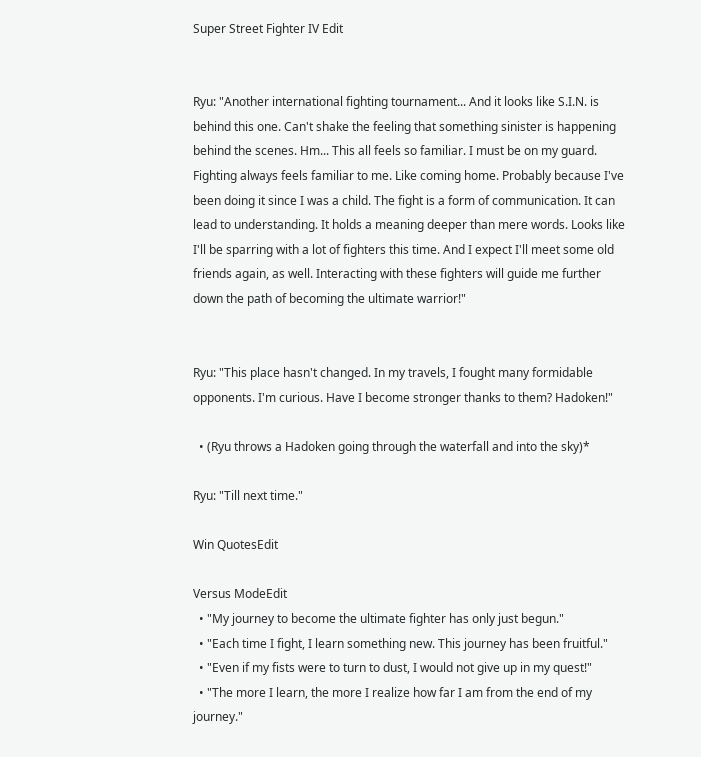Super Street Fighter IV Edit


Ryu: "Another international fighting tournament... And it looks like S.I.N. is behind this one. Can't shake the feeling that something sinister is happening behind the scenes. Hm... This all feels so familiar. I must be on my guard. Fighting always feels familiar to me. Like coming home. Probably because I've been doing it since I was a child. The fight is a form of communication. It can lead to understanding. It holds a meaning deeper than mere words. Looks like I'll be sparring with a lot of fighters this time. And I expect I'll meet some old friends again, as well. Interacting with these fighters will guide me further down the path of becoming the ultimate warrior!"


Ryu: "This place hasn't changed. In my travels, I fought many formidable opponents. I'm curious. Have I become stronger thanks to them? Hadoken!"

  • (Ryu throws a Hadoken going through the waterfall and into the sky)*

Ryu: "Till next time."

Win QuotesEdit

Versus ModeEdit
  • "My journey to become the ultimate fighter has only just begun."
  • "Each time I fight, I learn something new. This journey has been fruitful."
  • "Even if my fists were to turn to dust, I would not give up in my quest!"
  • "The more I learn, the more I realize how far I am from the end of my journey."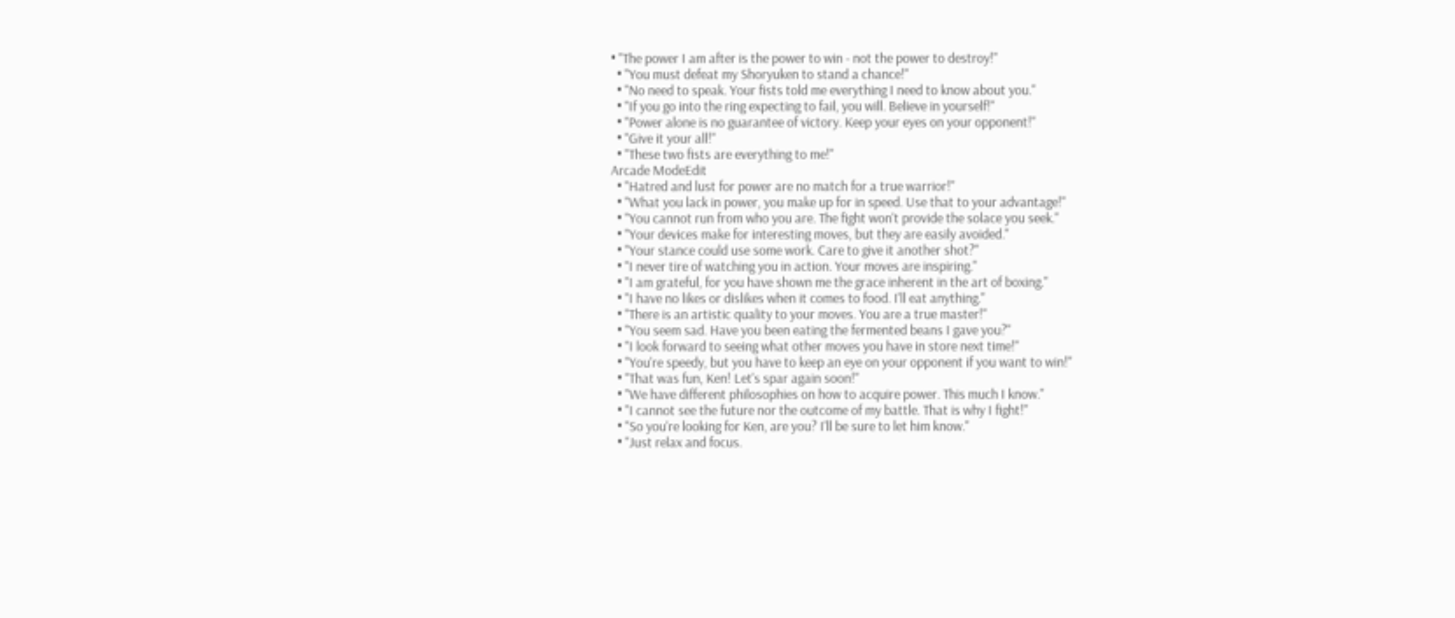• "The power I am after is the power to win - not the power to destroy!"
  • "You must defeat my Shoryuken to stand a chance!"
  • "No need to speak. Your fists told me everything I need to know about you."
  • "If you go into the ring expecting to fail, you will. Believe in yourself!"
  • "Power alone is no guarantee of victory. Keep your eyes on your opponent!"
  • "Give it your all!"
  • "These two fists are everything to me!"
Arcade ModeEdit
  • "Hatred and lust for power are no match for a true warrior!"
  • "What you lack in power, you make up for in speed. Use that to your advantage!"
  • "You cannot run from who you are. The fight won't provide the solace you seek."
  • "Your devices make for interesting moves, but they are easily avoided."
  • "Your stance could use some work. Care to give it another shot?"
  • "I never tire of watching you in action. Your moves are inspiring."
  • "I am grateful, for you have shown me the grace inherent in the art of boxing."
  • "I have no likes or dislikes when it comes to food. I'll eat anything."
  • "There is an artistic quality to your moves. You are a true master!"
  • "You seem sad. Have you been eating the fermented beans I gave you?"
  • "I look forward to seeing what other moves you have in store next time!"
  • "You're speedy, but you have to keep an eye on your opponent if you want to win!"
  • "That was fun, Ken! Let's spar again soon!"
  • "We have different philosophies on how to acquire power. This much I know."
  • "I cannot see the future nor the outcome of my battle. That is why I fight!"
  • "So you're looking for Ken, are you? I'll be sure to let him know."
  • "Just relax and focus.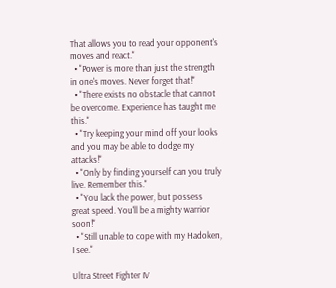That allows you to read your opponent's moves and react."
  • "Power is more than just the strength in one's moves. Never forget that!"
  • "There exists no obstacle that cannot be overcome. Experience has taught me this."
  • "Try keeping your mind off your looks and you may be able to dodge my attacks!"
  • "Only by finding yourself can you truly live. Remember this."
  • "You lack the power, but possess great speed. You'll be a mighty warrior soon!"
  • "Still unable to cope with my Hadoken, I see."

Ultra Street Fighter IV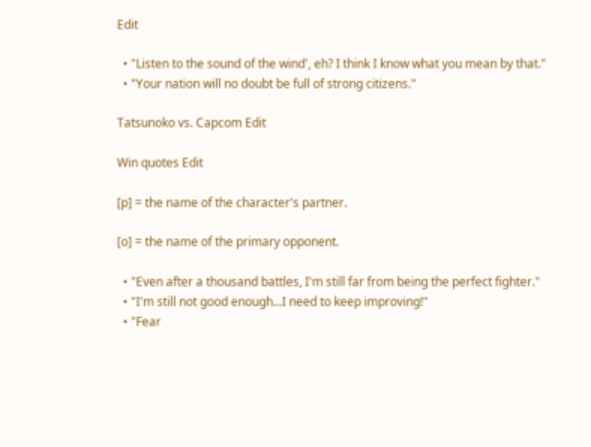Edit

  • "Listen to the sound of the wind', eh? I think I know what you mean by that."
  • "Your nation will no doubt be full of strong citizens."

Tatsunoko vs. Capcom Edit

Win quotes Edit

[p] = the name of the character's partner.

[o] = the name of the primary opponent.

  • "Even after a thousand battles, I'm still far from being the perfect fighter."
  • "I'm still not good enough...I need to keep improving!"
  • "Fear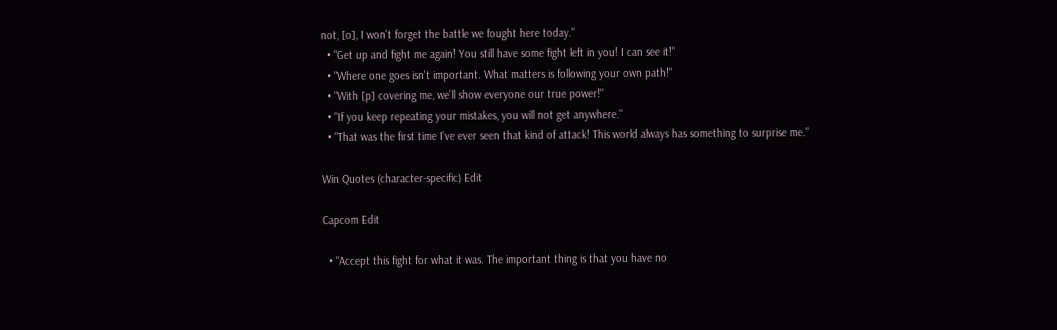not, [o], I won't forget the battle we fought here today."
  • "Get up and fight me again! You still have some fight left in you! I can see it!"
  • "Where one goes isn't important. What matters is following your own path!"
  • "With [p] covering me, we'll show everyone our true power!"
  • "If you keep repeating your mistakes, you will not get anywhere."
  • "That was the first time I've ever seen that kind of attack! This world always has something to surprise me."

Win Quotes (character-specific) Edit

Capcom Edit

  • "Accept this fight for what it was. The important thing is that you have no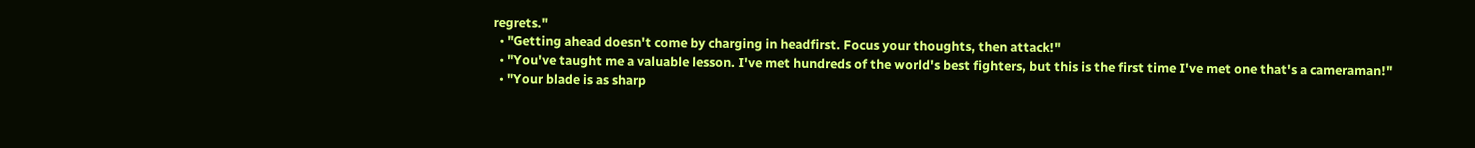regrets."
  • "Getting ahead doesn't come by charging in headfirst. Focus your thoughts, then attack!"
  • "You've taught me a valuable lesson. I've met hundreds of the world's best fighters, but this is the first time I've met one that's a cameraman!"
  • "Your blade is as sharp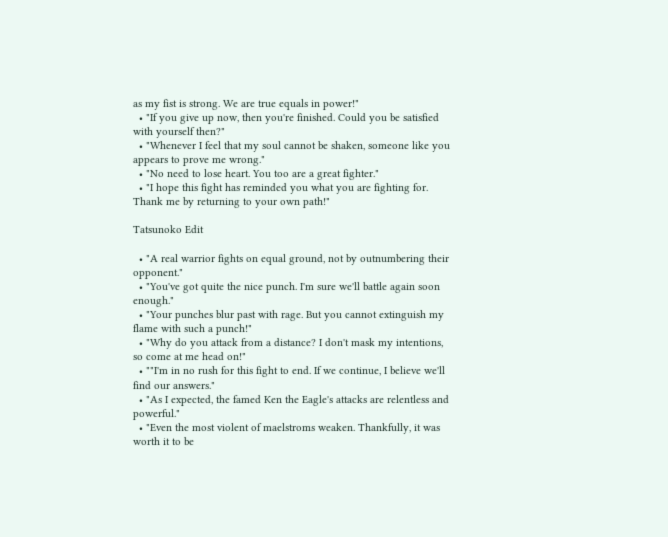as my fist is strong. We are true equals in power!"
  • "If you give up now, then you're finished. Could you be satisfied with yourself then?"
  • "Whenever I feel that my soul cannot be shaken, someone like you appears to prove me wrong."
  • "No need to lose heart. You too are a great fighter."
  • "I hope this fight has reminded you what you are fighting for. Thank me by returning to your own path!"

Tatsunoko Edit

  • "A real warrior fights on equal ground, not by outnumbering their opponent."
  • "You've got quite the nice punch. I'm sure we'll battle again soon enough."
  • "Your punches blur past with rage. But you cannot extinguish my flame with such a punch!"
  • "Why do you attack from a distance? I don't mask my intentions, so come at me head on!"
  • ""I'm in no rush for this fight to end. If we continue, I believe we'll find our answers."
  • "As I expected, the famed Ken the Eagle's attacks are relentless and powerful."
  • "Even the most violent of maelstroms weaken. Thankfully, it was worth it to be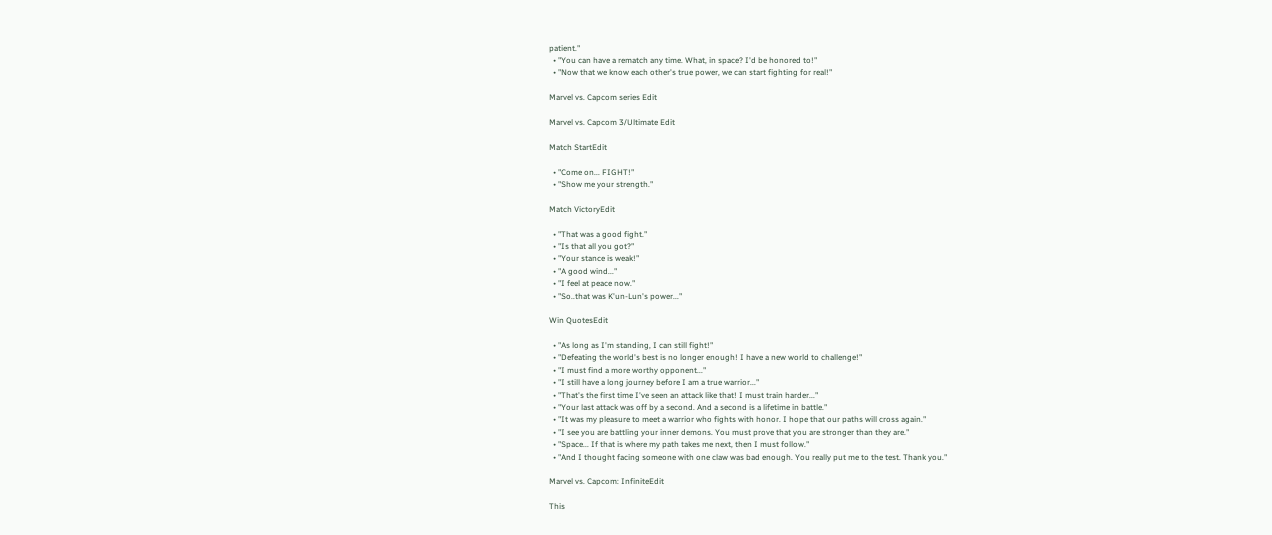patient."
  • "You can have a rematch any time. What, in space? I'd be honored to!"
  • "Now that we know each other's true power, we can start fighting for real!"

Marvel vs. Capcom series Edit

Marvel vs. Capcom 3/Ultimate Edit

Match StartEdit

  • "Come on... FIGHT!"
  • "Show me your strength."

Match VictoryEdit

  • "That was a good fight."
  • "Is that all you got?"
  • "Your stance is weak!"
  • "A good wind..."
  • "I feel at peace now."
  • "So..that was K'un-Lun's power..."

Win QuotesEdit

  • "As long as I'm standing, I can still fight!"
  • "Defeating the world's best is no longer enough! I have a new world to challenge!"
  • "I must find a more worthy opponent..."
  • "I still have a long journey before I am a true warrior..."
  • "That's the first time I've seen an attack like that! I must train harder..."
  • "Your last attack was off by a second. And a second is a lifetime in battle."
  • "It was my pleasure to meet a warrior who fights with honor. I hope that our paths will cross again."
  • "I see you are battling your inner demons. You must prove that you are stronger than they are."
  • "Space... If that is where my path takes me next, then I must follow."
  • "And I thought facing someone with one claw was bad enough. You really put me to the test. Thank you."

Marvel vs. Capcom: InfiniteEdit

This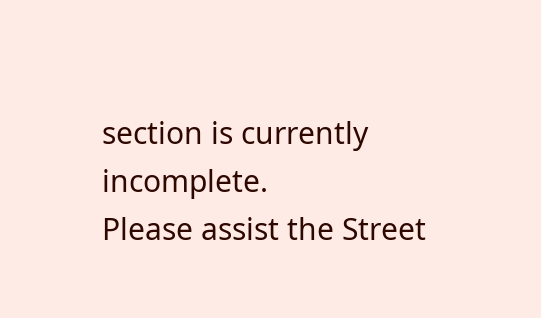section is currently incomplete.
Please assist the Street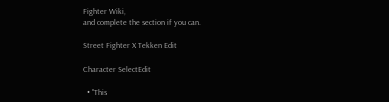Fighter Wiki,
and complete the section if you can.

Street Fighter X Tekken Edit

Character SelectEdit

  • "This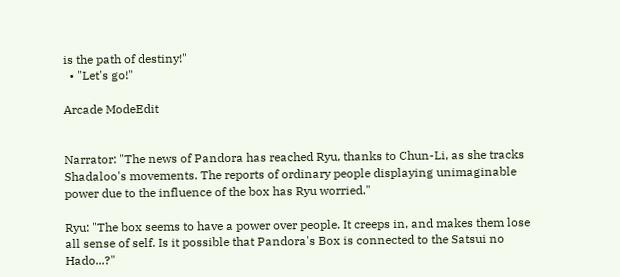is the path of destiny!"
  • "Let's go!"

Arcade ModeEdit


Narrator: "The news of Pandora has reached Ryu, thanks to Chun-Li, as she tracks Shadaloo's movements. The reports of ordinary people displaying unimaginable power due to the influence of the box has Ryu worried."

Ryu: "The box seems to have a power over people. It creeps in, and makes them lose all sense of self. Is it possible that Pandora's Box is connected to the Satsui no Hado...?"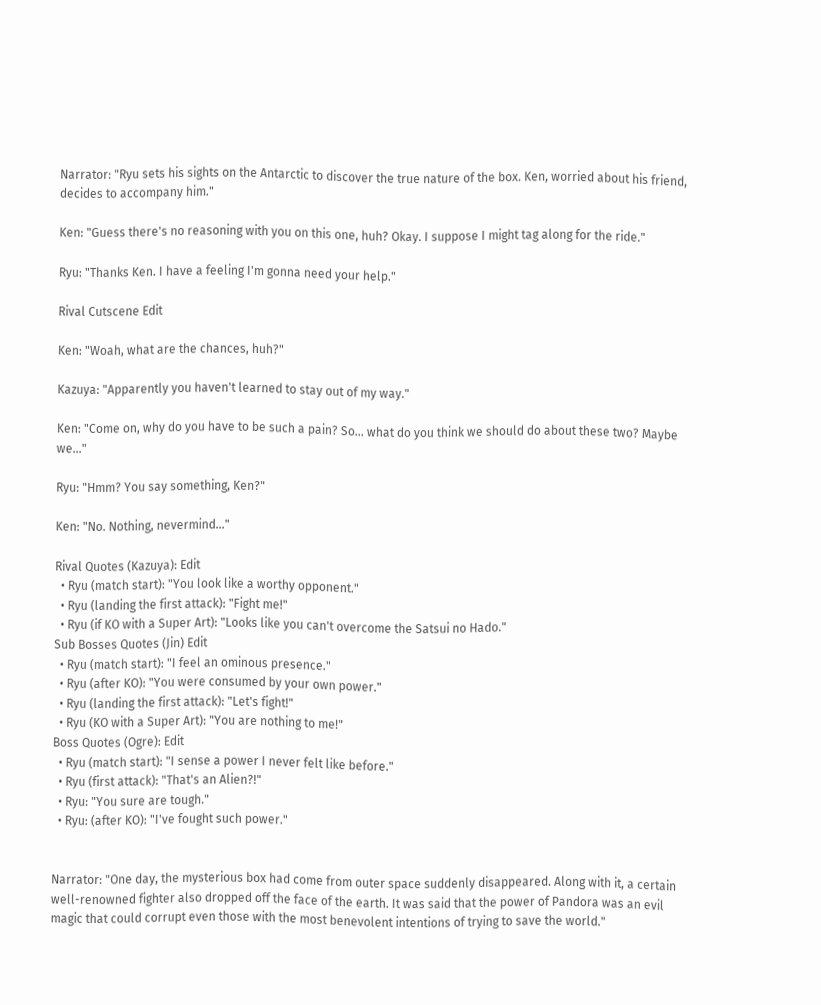Narrator: "Ryu sets his sights on the Antarctic to discover the true nature of the box. Ken, worried about his friend, decides to accompany him."

Ken: "Guess there's no reasoning with you on this one, huh? Okay. I suppose I might tag along for the ride."

Ryu: "Thanks Ken. I have a feeling I'm gonna need your help."

Rival Cutscene Edit

Ken: "Woah, what are the chances, huh?"

Kazuya: "Apparently you haven't learned to stay out of my way."

Ken: "Come on, why do you have to be such a pain? So... what do you think we should do about these two? Maybe we..."

Ryu: "Hmm? You say something, Ken?"

Ken: "No. Nothing, nevermind..."

Rival Quotes (Kazuya): Edit
  • Ryu (match start): "You look like a worthy opponent."
  • Ryu (landing the first attack): "Fight me!"
  • Ryu (if KO with a Super Art): "Looks like you can't overcome the Satsui no Hado."
Sub Bosses Quotes (Jin) Edit
  • Ryu (match start): "I feel an ominous presence."
  • Ryu (after KO): "You were consumed by your own power."
  • Ryu (landing the first attack): "Let's fight!"
  • Ryu (KO with a Super Art): "You are nothing to me!"
Boss Quotes (Ogre): Edit
  • Ryu (match start): "I sense a power I never felt like before."
  • Ryu (first attack): "That's an Alien?!"
  • Ryu: "You sure are tough."
  • Ryu: (after KO): "I've fought such power."


Narrator: "One day, the mysterious box had come from outer space suddenly disappeared. Along with it, a certain well-renowned fighter also dropped off the face of the earth. It was said that the power of Pandora was an evil magic that could corrupt even those with the most benevolent intentions of trying to save the world."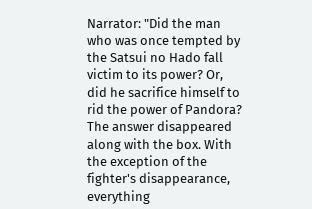Narrator: "Did the man who was once tempted by the Satsui no Hado fall victim to its power? Or, did he sacrifice himself to rid the power of Pandora? The answer disappeared along with the box. With the exception of the fighter's disappearance, everything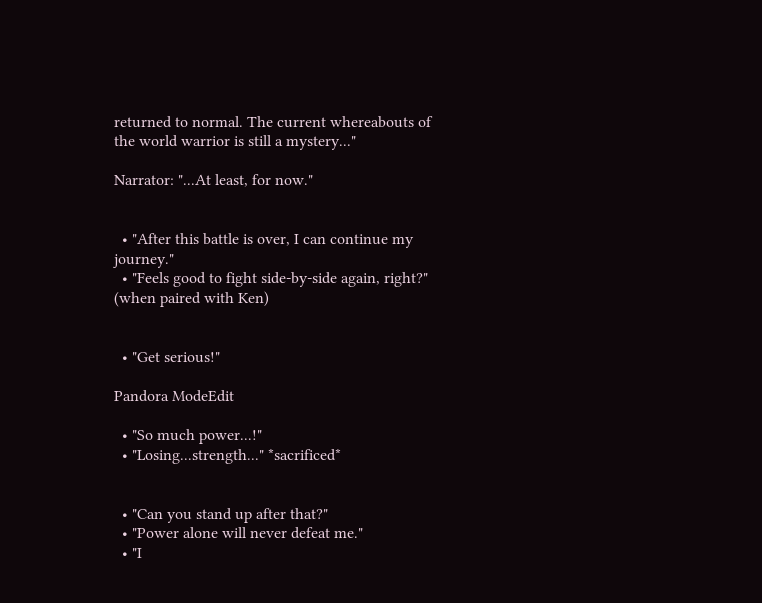returned to normal. The current whereabouts of the world warrior is still a mystery..."

Narrator: "...At least, for now."


  • "After this battle is over, I can continue my journey."
  • "Feels good to fight side-by-side again, right?" (when paired with Ken)


  • "Get serious!"

Pandora ModeEdit

  • "So much power...!"
  • "Losing...strength..." *sacrificed*


  • "Can you stand up after that?"
  • "Power alone will never defeat me."
  • "I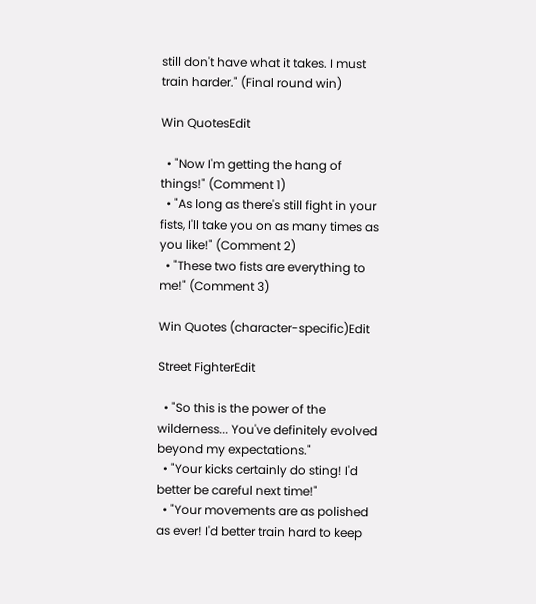still don't have what it takes. I must train harder." (Final round win)

Win QuotesEdit

  • "Now I'm getting the hang of things!" (Comment 1)
  • "As long as there's still fight in your fists, I'll take you on as many times as you like!" (Comment 2)
  • "These two fists are everything to me!" (Comment 3)

Win Quotes (character-specific)Edit

Street FighterEdit

  • "So this is the power of the wilderness... You've definitely evolved beyond my expectations."
  • "Your kicks certainly do sting! I'd better be careful next time!"
  • "Your movements are as polished as ever! I'd better train hard to keep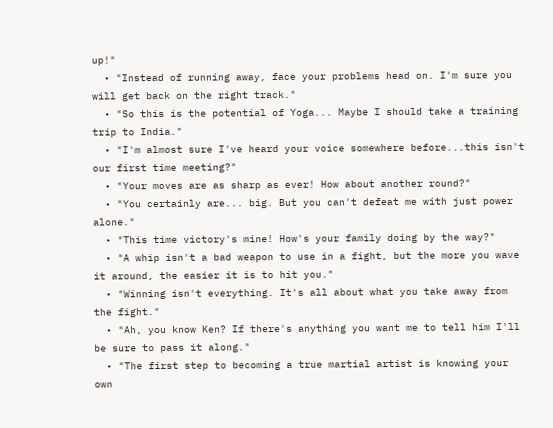up!"
  • "Instead of running away, face your problems head on. I'm sure you will get back on the right track."
  • "So this is the potential of Yoga... Maybe I should take a training trip to India."
  • "I'm almost sure I've heard your voice somewhere before...this isn't our first time meeting?"
  • "Your moves are as sharp as ever! How about another round?"
  • "You certainly are... big. But you can't defeat me with just power alone."
  • "This time victory's mine! How's your family doing by the way?"
  • "A whip isn't a bad weapon to use in a fight, but the more you wave it around, the easier it is to hit you."
  • "Winning isn't everything. It's all about what you take away from the fight."
  • "Ah, you know Ken? If there's anything you want me to tell him I'll be sure to pass it along."
  • "The first step to becoming a true martial artist is knowing your own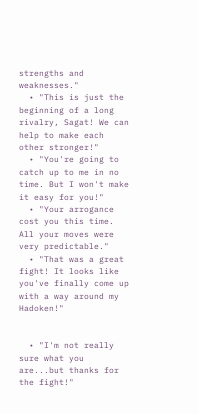strengths and weaknesses."
  • "This is just the beginning of a long rivalry, Sagat! We can help to make each other stronger!"
  • "You're going to catch up to me in no time. But I won't make it easy for you!"
  • "Your arrogance cost you this time. All your moves were very predictable."
  • "That was a great fight! It looks like you've finally come up with a way around my Hadoken!"


  • "I'm not really sure what you are...but thanks for the fight!"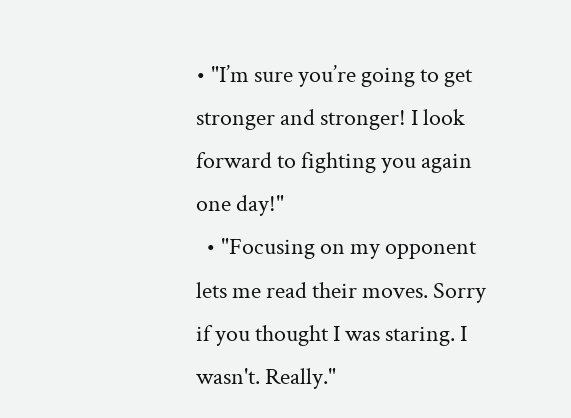• "I’m sure you’re going to get stronger and stronger! I look forward to fighting you again one day!"
  • "Focusing on my opponent lets me read their moves. Sorry if you thought I was staring. I wasn't. Really."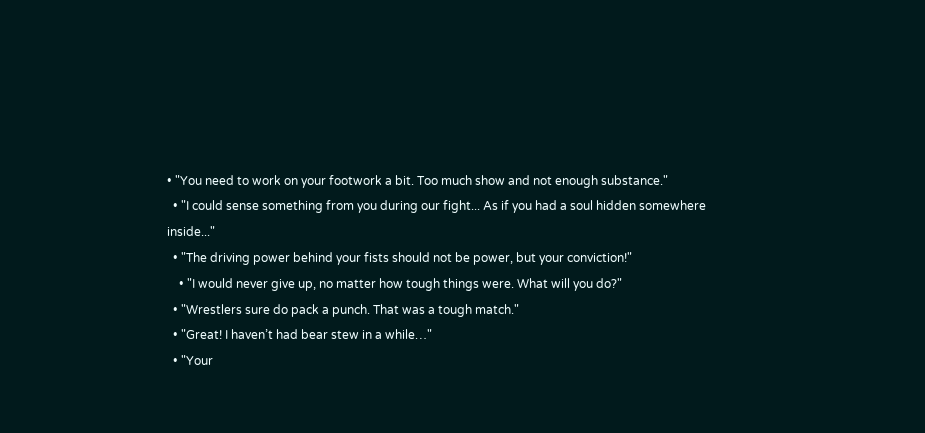• "You need to work on your footwork a bit. Too much show and not enough substance."
  • "I could sense something from you during our fight... As if you had a soul hidden somewhere inside..."
  • "The driving power behind your fists should not be power, but your conviction!"
    • "I would never give up, no matter how tough things were. What will you do?"
  • "Wrestlers sure do pack a punch. That was a tough match."
  • "Great! I haven’t had bear stew in a while…"
  • "Your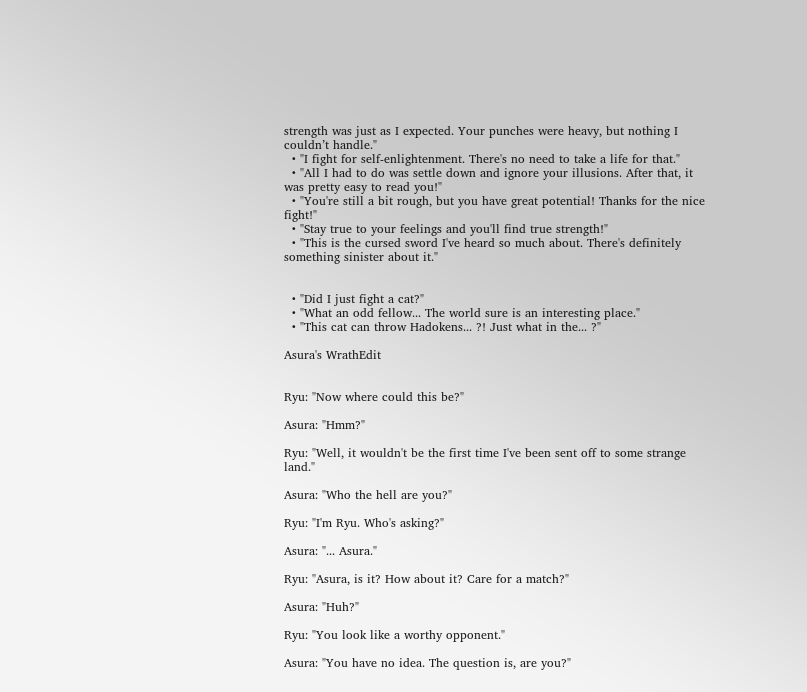strength was just as I expected. Your punches were heavy, but nothing I couldn’t handle."
  • "I fight for self-enlightenment. There's no need to take a life for that."
  • "All I had to do was settle down and ignore your illusions. After that, it was pretty easy to read you!"
  • "You're still a bit rough, but you have great potential! Thanks for the nice fight!"
  • "Stay true to your feelings and you'll find true strength!"
  • "This is the cursed sword I've heard so much about. There's definitely something sinister about it."


  • "Did I just fight a cat?"
  • "What an odd fellow... The world sure is an interesting place."
  • "This cat can throw Hadokens... ?! Just what in the... ?"

Asura's WrathEdit


Ryu: "Now where could this be?"

Asura: "Hmm?"

Ryu: "Well, it wouldn't be the first time I've been sent off to some strange land."

Asura: "Who the hell are you?"

Ryu: "I'm Ryu. Who's asking?"

Asura: "... Asura."

Ryu: "Asura, is it? How about it? Care for a match?"

Asura: "Huh?"

Ryu: "You look like a worthy opponent."

Asura: "You have no idea. The question is, are you?"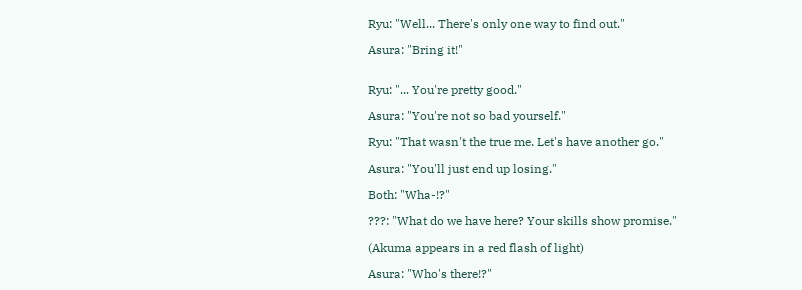Ryu: "Well... There's only one way to find out."

Asura: "Bring it!"


Ryu: "... You're pretty good."

Asura: "You're not so bad yourself."

Ryu: "That wasn't the true me. Let's have another go."

Asura: "You'll just end up losing."

Both: "Wha-!?"

???: "What do we have here? Your skills show promise."

(Akuma appears in a red flash of light)

Asura: "Who's there!?"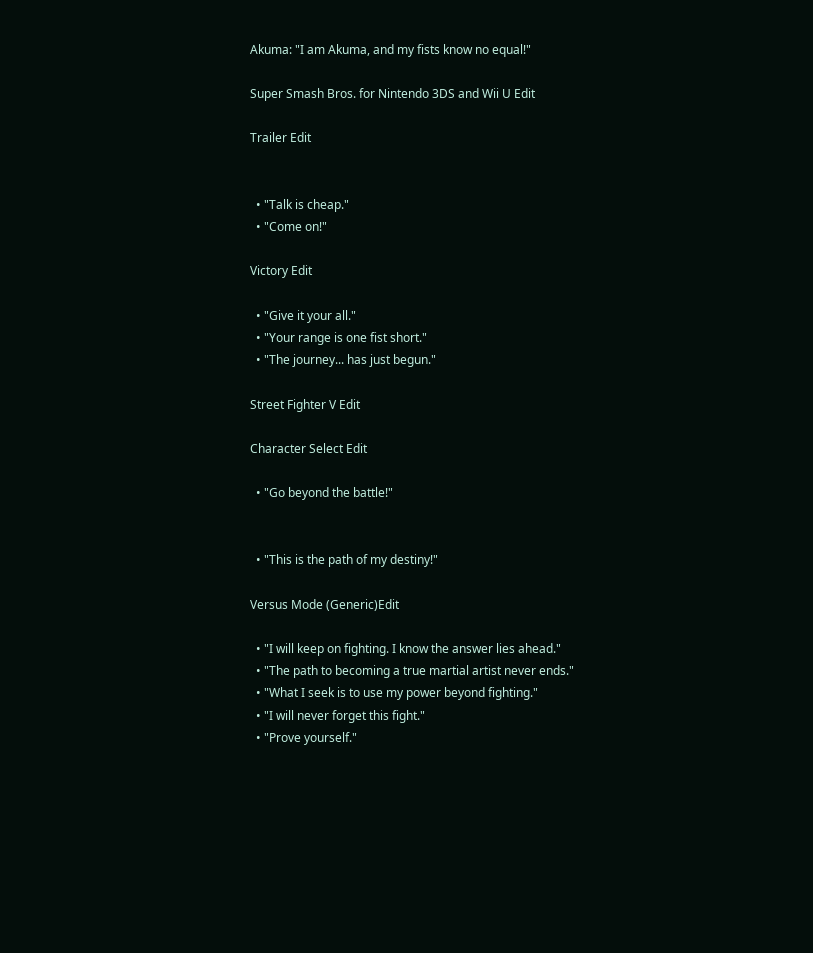Akuma: "I am Akuma, and my fists know no equal!"

Super Smash Bros. for Nintendo 3DS and Wii U Edit

Trailer Edit


  • "Talk is cheap."
  • "Come on!"

Victory Edit

  • "Give it your all."
  • "Your range is one fist short."
  • "The journey... has just begun."

Street Fighter V Edit

Character Select Edit

  • "Go beyond the battle!"


  • "This is the path of my destiny!"

Versus Mode (Generic)Edit

  • "I will keep on fighting. I know the answer lies ahead."
  • "The path to becoming a true martial artist never ends."
  • "What I seek is to use my power beyond fighting."
  • "I will never forget this fight."
  • "Prove yourself."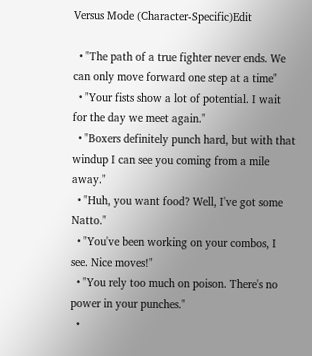Versus Mode (Character-Specific)Edit

  • "The path of a true fighter never ends. We can only move forward one step at a time"
  • "Your fists show a lot of potential. I wait for the day we meet again."
  • "Boxers definitely punch hard, but with that windup I can see you coming from a mile away."
  • "Huh, you want food? Well, I've got some Natto."
  • "You've been working on your combos, I see. Nice moves!"
  • "You rely too much on poison. There's no power in your punches."
  •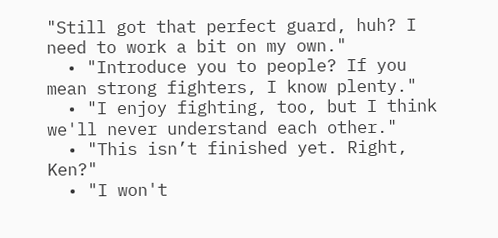"Still got that perfect guard, huh? I need to work a bit on my own."
  • "Introduce you to people? If you mean strong fighters, I know plenty."
  • "I enjoy fighting, too, but I think we'll never understand each other."
  • "This isn’t finished yet. Right, Ken?"
  • "I won't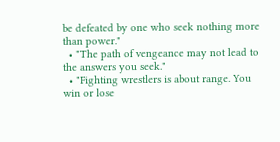be defeated by one who seek nothing more than power."
  • "The path of vengeance may not lead to the answers you seek."
  • "Fighting wrestlers is about range. You win or lose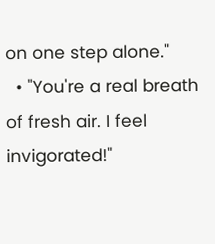on one step alone."
  • "You're a real breath of fresh air. I feel invigorated!"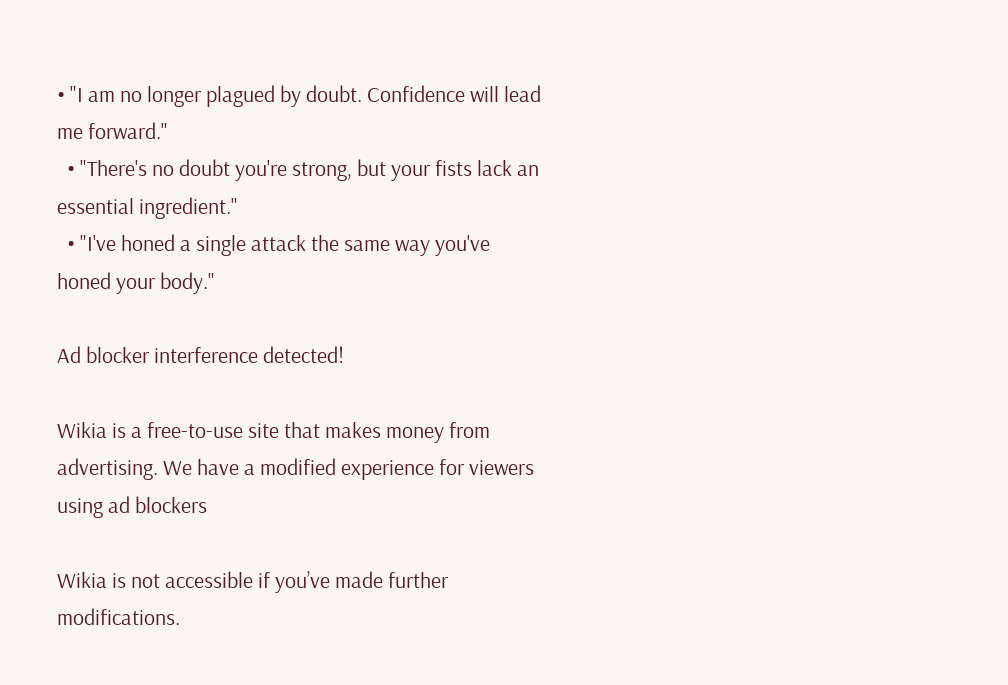• "I am no longer plagued by doubt. Confidence will lead me forward."
  • "There's no doubt you're strong, but your fists lack an essential ingredient."
  • "I've honed a single attack the same way you've honed your body."

Ad blocker interference detected!

Wikia is a free-to-use site that makes money from advertising. We have a modified experience for viewers using ad blockers

Wikia is not accessible if you’ve made further modifications.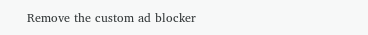Remove the custom ad blocker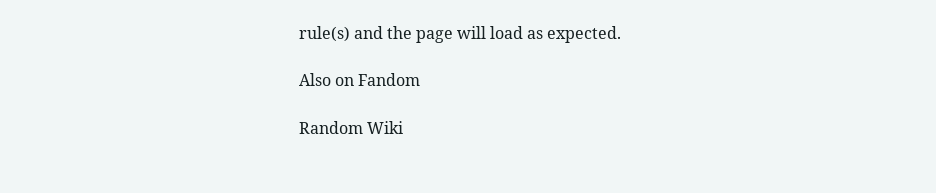rule(s) and the page will load as expected.

Also on Fandom

Random Wiki